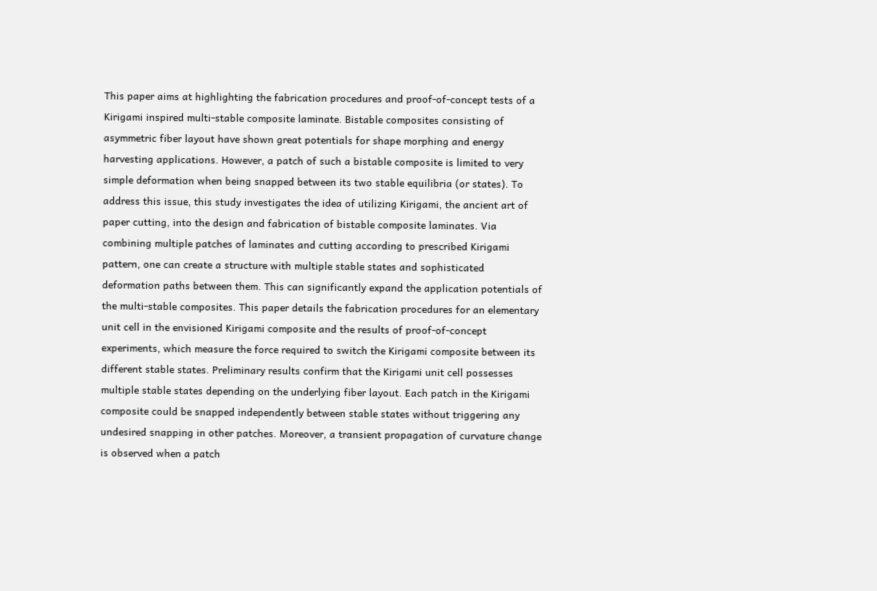This paper aims at highlighting the fabrication procedures and proof-of-concept tests of a Kirigami inspired multi-stable composite laminate. Bistable composites consisting of asymmetric fiber layout have shown great potentials for shape morphing and energy harvesting applications. However, a patch of such a bistable composite is limited to very simple deformation when being snapped between its two stable equilibria (or states). To address this issue, this study investigates the idea of utilizing Kirigami, the ancient art of paper cutting, into the design and fabrication of bistable composite laminates. Via combining multiple patches of laminates and cutting according to prescribed Kirigami pattern, one can create a structure with multiple stable states and sophisticated deformation paths between them. This can significantly expand the application potentials of the multi-stable composites. This paper details the fabrication procedures for an elementary unit cell in the envisioned Kirigami composite and the results of proof-of-concept experiments, which measure the force required to switch the Kirigami composite between its different stable states. Preliminary results confirm that the Kirigami unit cell possesses multiple stable states depending on the underlying fiber layout. Each patch in the Kirigami composite could be snapped independently between stable states without triggering any undesired snapping in other patches. Moreover, a transient propagation of curvature change is observed when a patch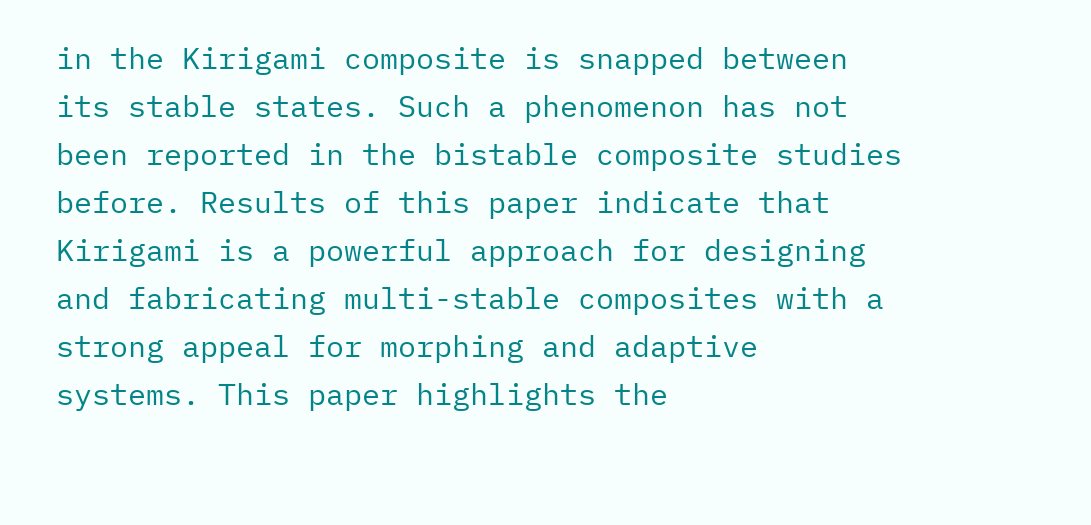in the Kirigami composite is snapped between its stable states. Such a phenomenon has not been reported in the bistable composite studies before. Results of this paper indicate that Kirigami is a powerful approach for designing and fabricating multi-stable composites with a strong appeal for morphing and adaptive systems. This paper highlights the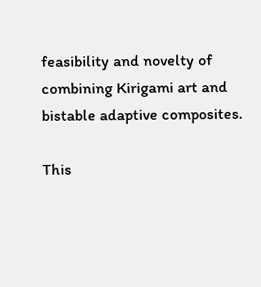feasibility and novelty of combining Kirigami art and bistable adaptive composites.

This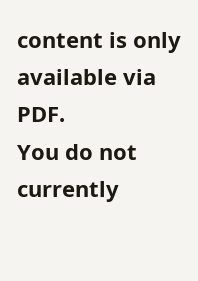content is only available via PDF.
You do not currently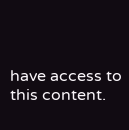have access to this content.